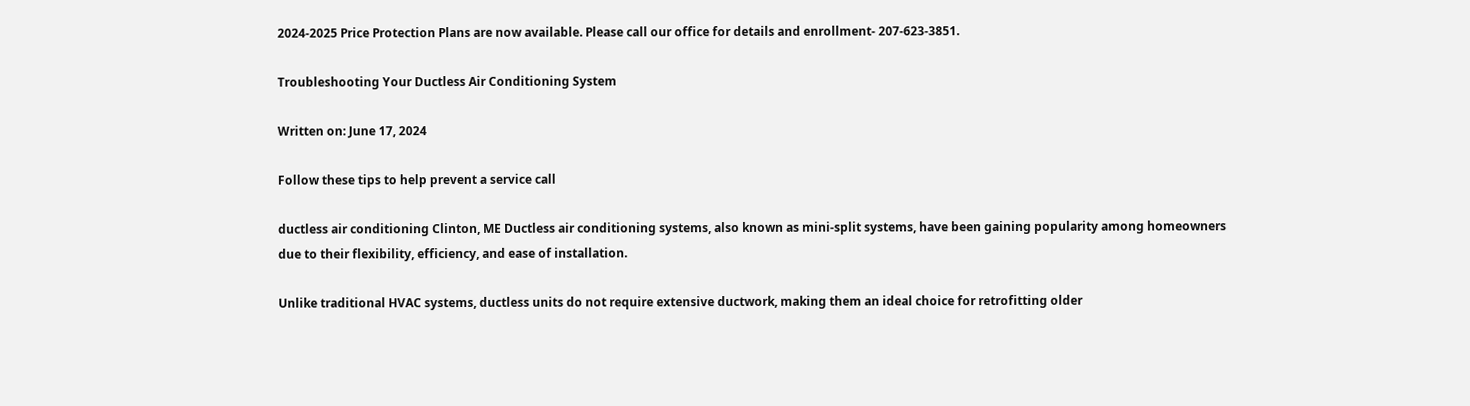2024-2025 Price Protection Plans are now available. Please call our office for details and enrollment- 207-623-3851.

Troubleshooting Your Ductless Air Conditioning System

Written on: June 17, 2024

Follow these tips to help prevent a service call

ductless air conditioning Clinton, ME Ductless air conditioning systems, also known as mini-split systems, have been gaining popularity among homeowners due to their flexibility, efficiency, and ease of installation.

Unlike traditional HVAC systems, ductless units do not require extensive ductwork, making them an ideal choice for retrofitting older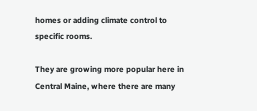homes or adding climate control to specific rooms.

They are growing more popular here in Central Maine, where there are many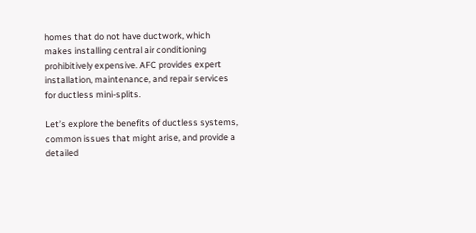homes that do not have ductwork, which makes installing central air conditioning prohibitively expensive. AFC provides expert installation, maintenance, and repair services for ductless mini-splits.

Let’s explore the benefits of ductless systems, common issues that might arise, and provide a detailed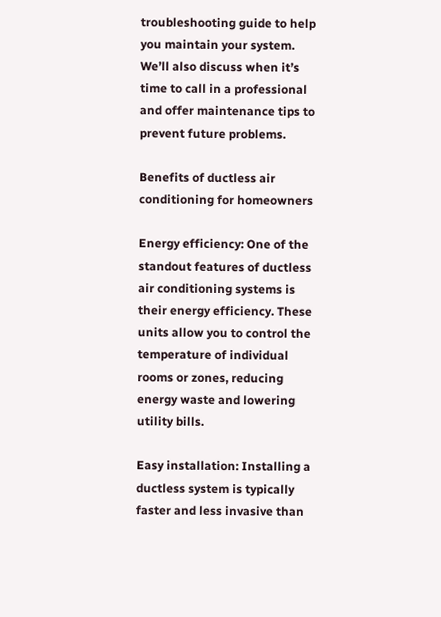troubleshooting guide to help you maintain your system. We’ll also discuss when it’s time to call in a professional and offer maintenance tips to prevent future problems.

Benefits of ductless air conditioning for homeowners

Energy efficiency: One of the standout features of ductless air conditioning systems is their energy efficiency. These units allow you to control the temperature of individual rooms or zones, reducing energy waste and lowering utility bills.

Easy installation: Installing a ductless system is typically faster and less invasive than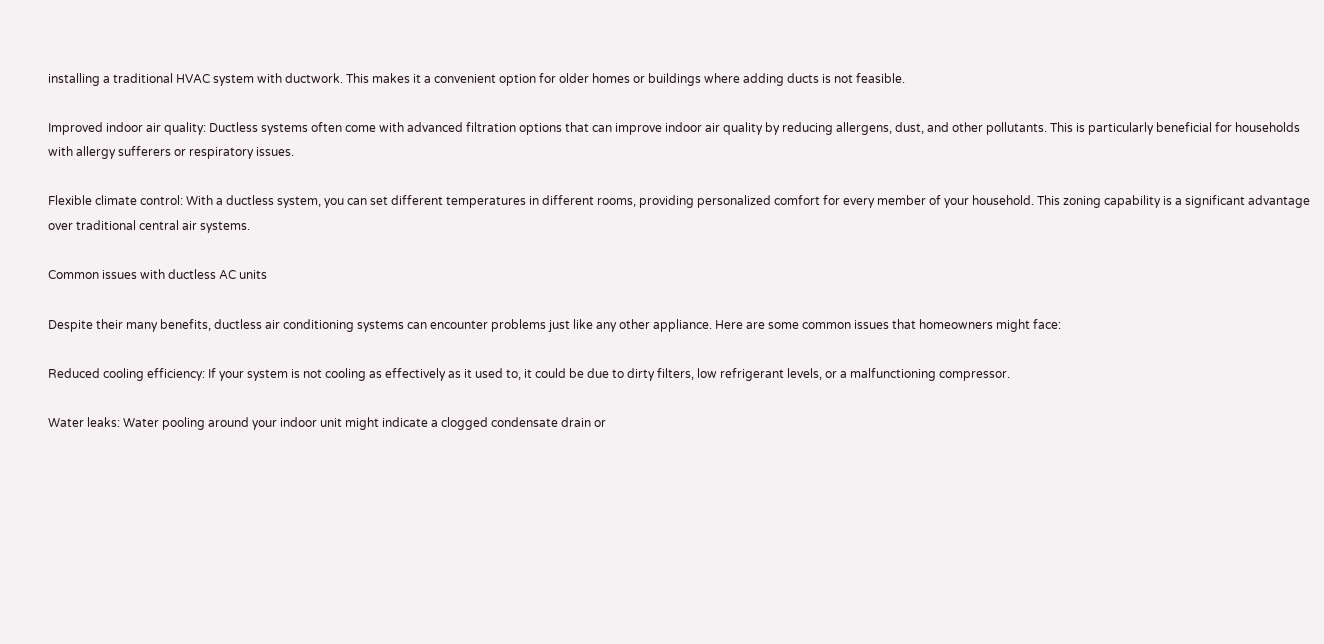installing a traditional HVAC system with ductwork. This makes it a convenient option for older homes or buildings where adding ducts is not feasible.

Improved indoor air quality: Ductless systems often come with advanced filtration options that can improve indoor air quality by reducing allergens, dust, and other pollutants. This is particularly beneficial for households with allergy sufferers or respiratory issues.

Flexible climate control: With a ductless system, you can set different temperatures in different rooms, providing personalized comfort for every member of your household. This zoning capability is a significant advantage over traditional central air systems.

Common issues with ductless AC units

Despite their many benefits, ductless air conditioning systems can encounter problems just like any other appliance. Here are some common issues that homeowners might face:

Reduced cooling efficiency: If your system is not cooling as effectively as it used to, it could be due to dirty filters, low refrigerant levels, or a malfunctioning compressor.

Water leaks: Water pooling around your indoor unit might indicate a clogged condensate drain or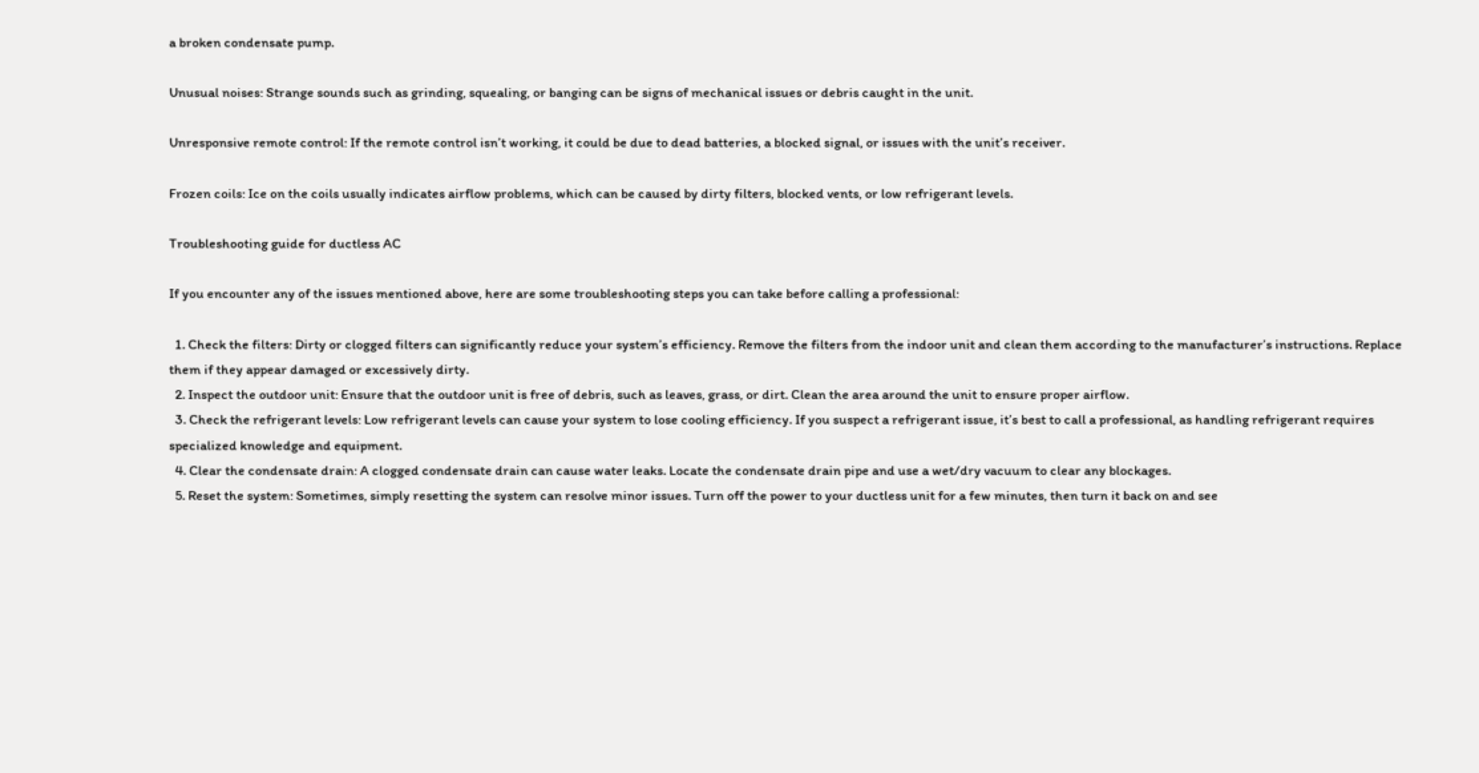a broken condensate pump.

Unusual noises: Strange sounds such as grinding, squealing, or banging can be signs of mechanical issues or debris caught in the unit.

Unresponsive remote control: If the remote control isn’t working, it could be due to dead batteries, a blocked signal, or issues with the unit’s receiver.

Frozen coils: Ice on the coils usually indicates airflow problems, which can be caused by dirty filters, blocked vents, or low refrigerant levels.

Troubleshooting guide for ductless AC

If you encounter any of the issues mentioned above, here are some troubleshooting steps you can take before calling a professional:

  1. Check the filters: Dirty or clogged filters can significantly reduce your system’s efficiency. Remove the filters from the indoor unit and clean them according to the manufacturer’s instructions. Replace them if they appear damaged or excessively dirty.
  2. Inspect the outdoor unit: Ensure that the outdoor unit is free of debris, such as leaves, grass, or dirt. Clean the area around the unit to ensure proper airflow.
  3. Check the refrigerant levels: Low refrigerant levels can cause your system to lose cooling efficiency. If you suspect a refrigerant issue, it’s best to call a professional, as handling refrigerant requires specialized knowledge and equipment.
  4. Clear the condensate drain: A clogged condensate drain can cause water leaks. Locate the condensate drain pipe and use a wet/dry vacuum to clear any blockages.
  5. Reset the system: Sometimes, simply resetting the system can resolve minor issues. Turn off the power to your ductless unit for a few minutes, then turn it back on and see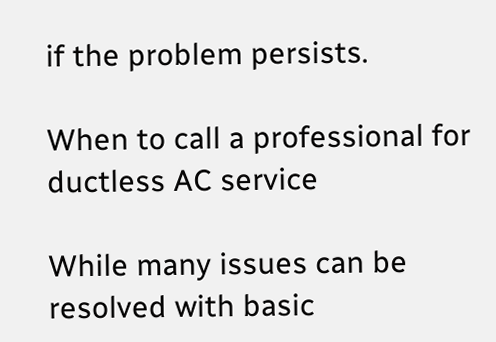if the problem persists.

When to call a professional for ductless AC service

While many issues can be resolved with basic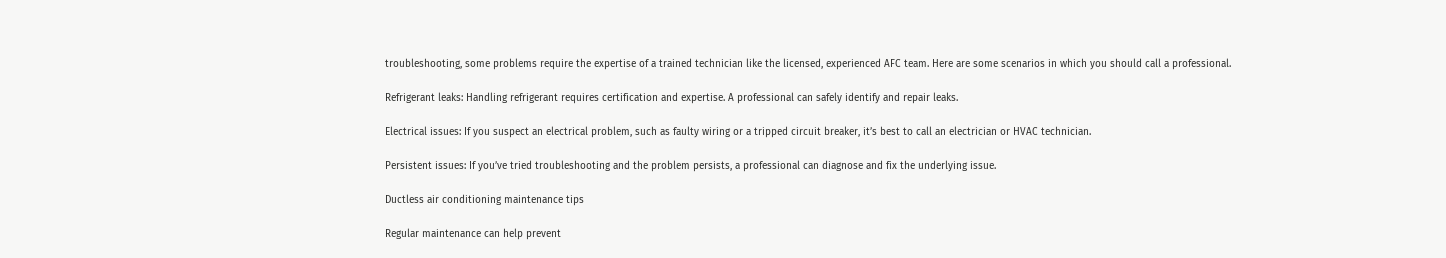troubleshooting, some problems require the expertise of a trained technician like the licensed, experienced AFC team. Here are some scenarios in which you should call a professional.

Refrigerant leaks: Handling refrigerant requires certification and expertise. A professional can safely identify and repair leaks.

Electrical issues: If you suspect an electrical problem, such as faulty wiring or a tripped circuit breaker, it’s best to call an electrician or HVAC technician.

Persistent issues: If you’ve tried troubleshooting and the problem persists, a professional can diagnose and fix the underlying issue.

Ductless air conditioning maintenance tips

Regular maintenance can help prevent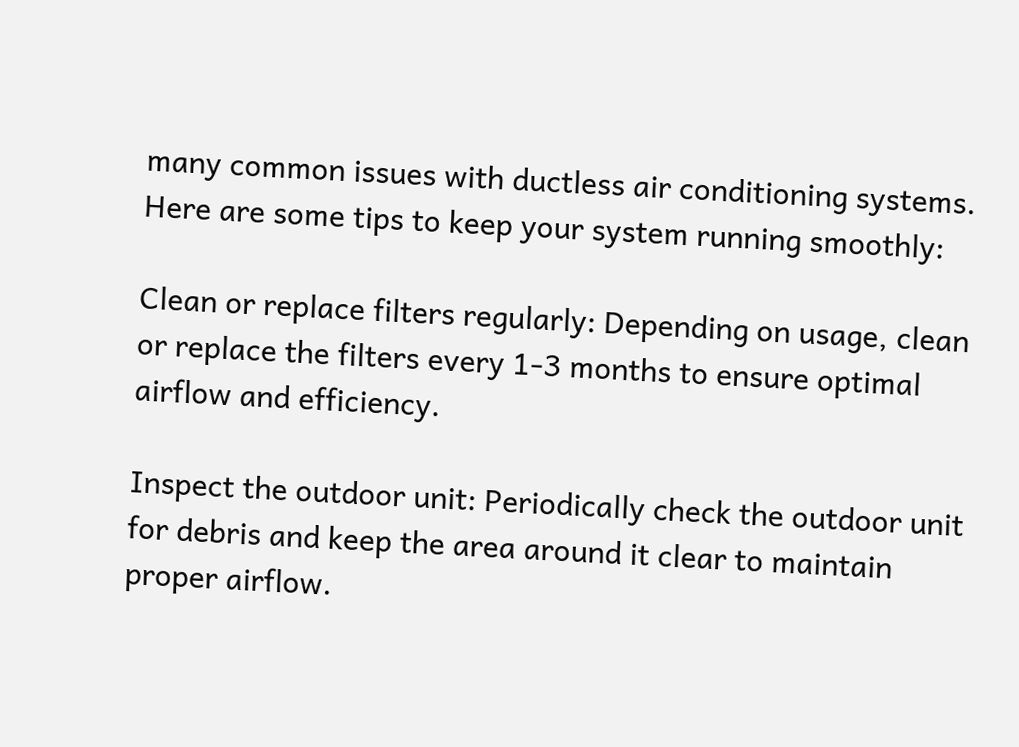many common issues with ductless air conditioning systems. Here are some tips to keep your system running smoothly:

Clean or replace filters regularly: Depending on usage, clean or replace the filters every 1-3 months to ensure optimal airflow and efficiency.

Inspect the outdoor unit: Periodically check the outdoor unit for debris and keep the area around it clear to maintain proper airflow.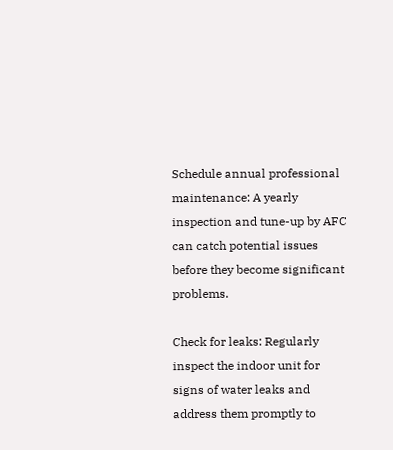Schedule annual professional maintenance: A yearly inspection and tune-up by AFC can catch potential issues before they become significant problems.

Check for leaks: Regularly inspect the indoor unit for signs of water leaks and address them promptly to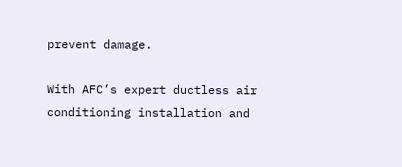prevent damage.

With AFC’s expert ductless air conditioning installation and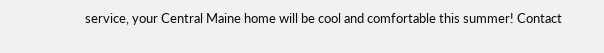service, your Central Maine home will be cool and comfortable this summer! Contact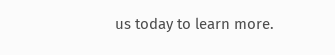us today to learn more.